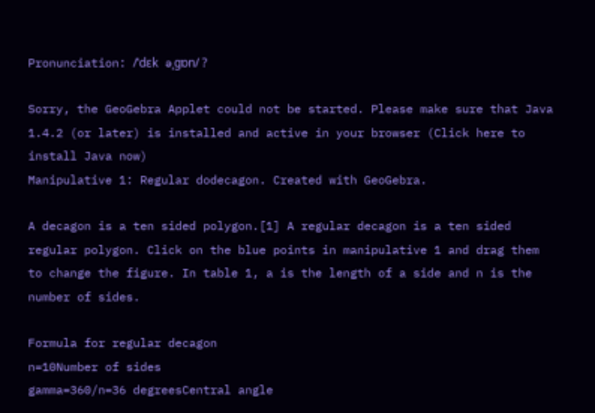Pronunciation: /ˈdɛk əˌgɒn/ ?

Sorry, the GeoGebra Applet could not be started. Please make sure that Java 1.4.2 (or later) is installed and active in your browser (Click here to install Java now)
Manipulative 1: Regular dodecagon. Created with GeoGebra.

A decagon is a ten sided polygon.[1] A regular decagon is a ten sided regular polygon. Click on the blue points in manipulative 1 and drag them to change the figure. In table 1, a is the length of a side and n is the number of sides.

Formula for regular decagon
n=10Number of sides
gamma=360/n=36 degreesCentral angle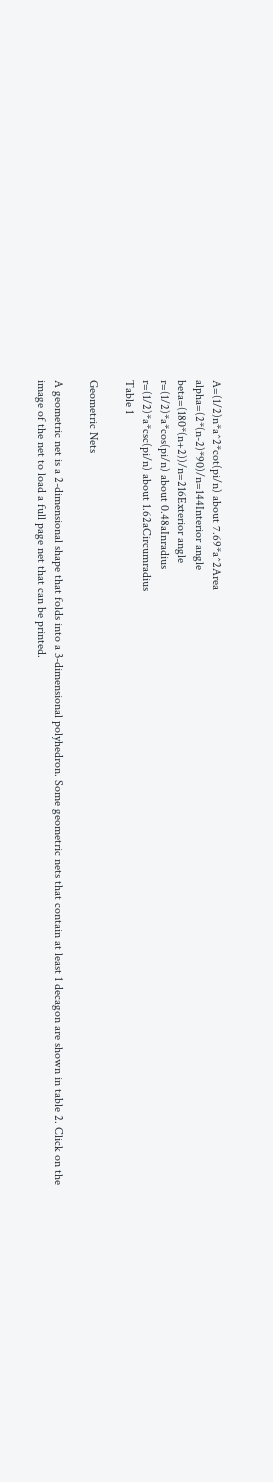A=(1/2)n*a^2*cot(pi/n) about 7.69*a^2Area
alpha=(2*(n-2)*90)/n=144Interior angle
beta=(180*(n+2))/n=216Exterior angle
r=(1/2)*a*cos(pi/n) about 0.48aInradius
r=(1/2)*a*csc(pi/n) about 1.62aCircumradius
Table 1

Geometric Nets

A geometric net is a 2-dimensional shape that folds into a 3-dimensional polyhedron. Some geometric nets that contain at least 1 decagon are shown in table 2. Click on the image of the net to load a full page net that can be printed.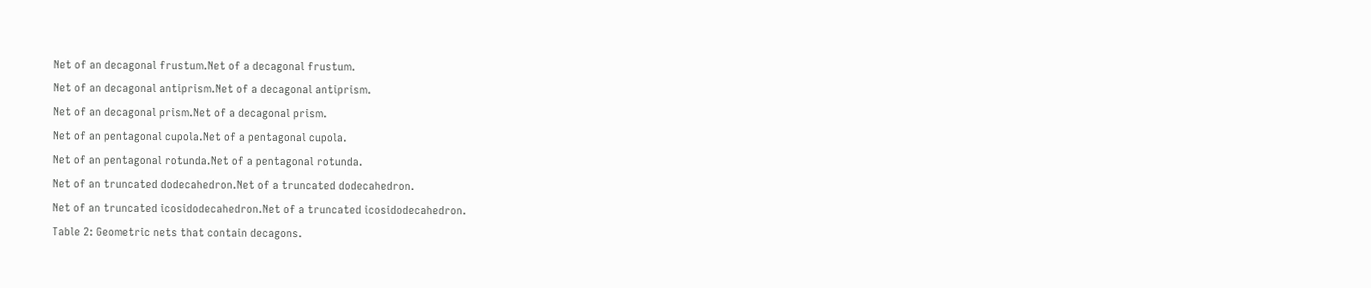Net of an decagonal frustum.Net of a decagonal frustum.
Net of an decagonal antiprism.Net of a decagonal antiprism.
Net of an decagonal prism.Net of a decagonal prism.
Net of an pentagonal cupola.Net of a pentagonal cupola.
Net of an pentagonal rotunda.Net of a pentagonal rotunda.
Net of an truncated dodecahedron.Net of a truncated dodecahedron.
Net of an truncated icosidodecahedron.Net of a truncated icosidodecahedron.
Table 2: Geometric nets that contain decagons.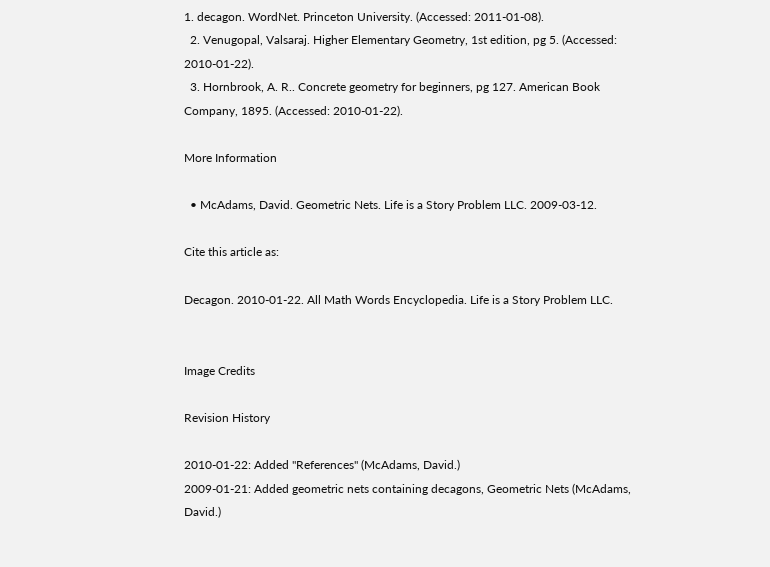1. decagon. WordNet. Princeton University. (Accessed: 2011-01-08).
  2. Venugopal, Valsaraj. Higher Elementary Geometry, 1st edition, pg 5. (Accessed: 2010-01-22).
  3. Hornbrook, A. R.. Concrete geometry for beginners, pg 127. American Book Company, 1895. (Accessed: 2010-01-22).

More Information

  • McAdams, David. Geometric Nets. Life is a Story Problem LLC. 2009-03-12.

Cite this article as:

Decagon. 2010-01-22. All Math Words Encyclopedia. Life is a Story Problem LLC.


Image Credits

Revision History

2010-01-22: Added "References" (McAdams, David.)
2009-01-21: Added geometric nets containing decagons, Geometric Nets (McAdams, David.)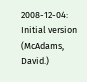2008-12-04: Initial version (McAdams, David.)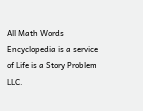All Math Words Encyclopedia is a service of Life is a Story Problem LLC.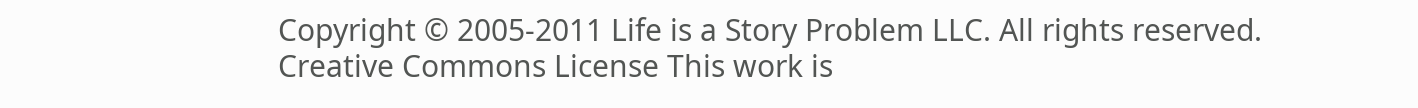Copyright © 2005-2011 Life is a Story Problem LLC. All rights reserved.
Creative Commons License This work is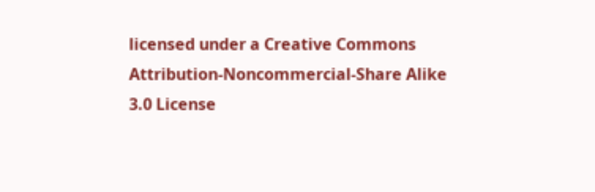licensed under a Creative Commons Attribution-Noncommercial-Share Alike 3.0 License